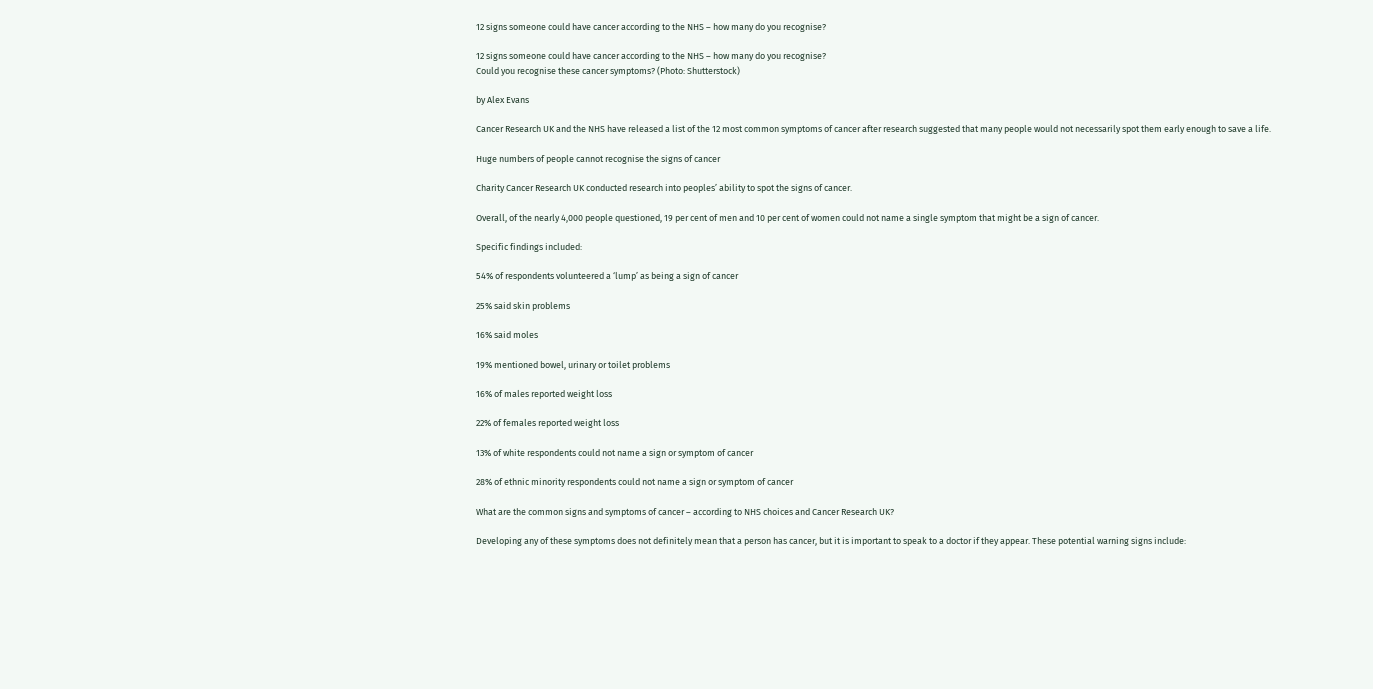12 signs someone could have cancer according to the NHS – how many do you recognise?

12 signs someone could have cancer according to the NHS – how many do you recognise?
Could you recognise these cancer symptoms? (Photo: Shutterstock)

by Alex Evans

Cancer Research UK and the NHS have released a list of the 12 most common symptoms of cancer after research suggested that many people would not necessarily spot them early enough to save a life.

Huge numbers of people cannot recognise the signs of cancer

Charity Cancer Research UK conducted research into peoples’ ability to spot the signs of cancer.

Overall, of the nearly 4,000 people questioned, 19 per cent of men and 10 per cent of women could not name a single symptom that might be a sign of cancer.

Specific findings included:

54% of respondents volunteered a ‘lump’ as being a sign of cancer

25% said skin problems

16% said moles

19% mentioned bowel, urinary or toilet problems

16% of males reported weight loss

22% of females reported weight loss

13% of white respondents could not name a sign or symptom of cancer

28% of ethnic minority respondents could not name a sign or symptom of cancer

What are the common signs and symptoms of cancer – according to NHS choices and Cancer Research UK?

Developing any of these symptoms does not definitely mean that a person has cancer, but it is important to speak to a doctor if they appear. These potential warning signs include: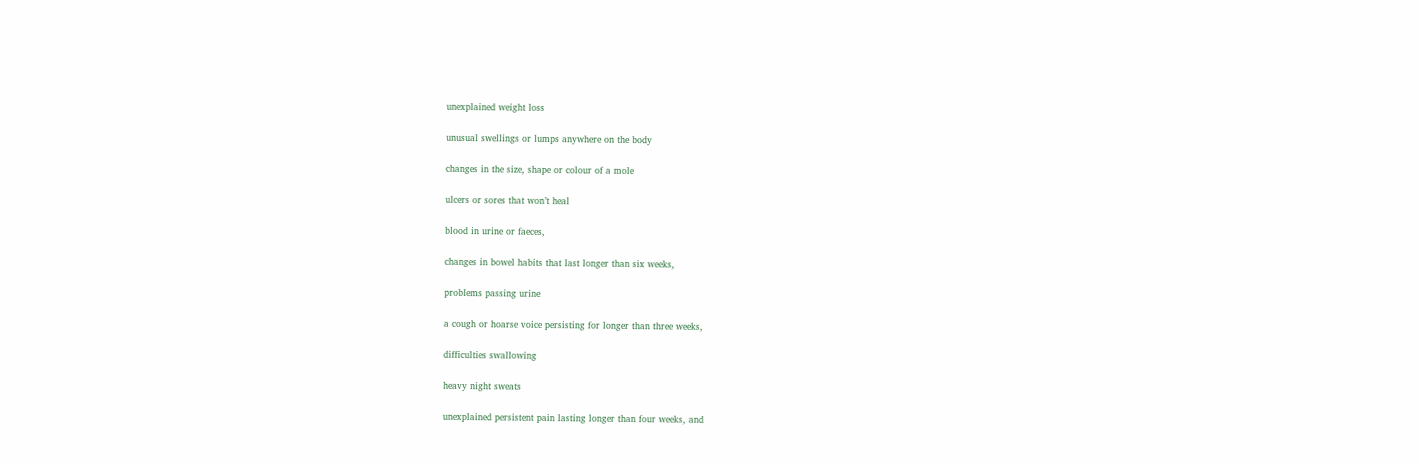unexplained weight loss

unusual swellings or lumps anywhere on the body

changes in the size, shape or colour of a mole

ulcers or sores that won’t heal

blood in urine or faeces,

changes in bowel habits that last longer than six weeks,

problems passing urine

a cough or hoarse voice persisting for longer than three weeks,

difficulties swallowing

heavy night sweats

unexplained persistent pain lasting longer than four weeks, and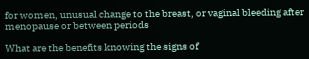for women, unusual change to the breast, or vaginal bleeding after menopause or between periods

What are the benefits knowing the signs of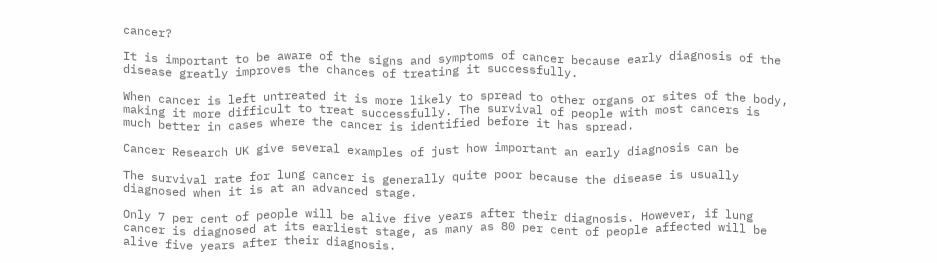cancer?

It is important to be aware of the signs and symptoms of cancer because early diagnosis of the disease greatly improves the chances of treating it successfully.

When cancer is left untreated it is more likely to spread to other organs or sites of the body, making it more difficult to treat successfully. The survival of people with most cancers is much better in cases where the cancer is identified before it has spread.

Cancer Research UK give several examples of just how important an early diagnosis can be

The survival rate for lung cancer is generally quite poor because the disease is usually diagnosed when it is at an advanced stage.

Only 7 per cent of people will be alive five years after their diagnosis. However, if lung cancer is diagnosed at its earliest stage, as many as 80 per cent of people affected will be alive five years after their diagnosis.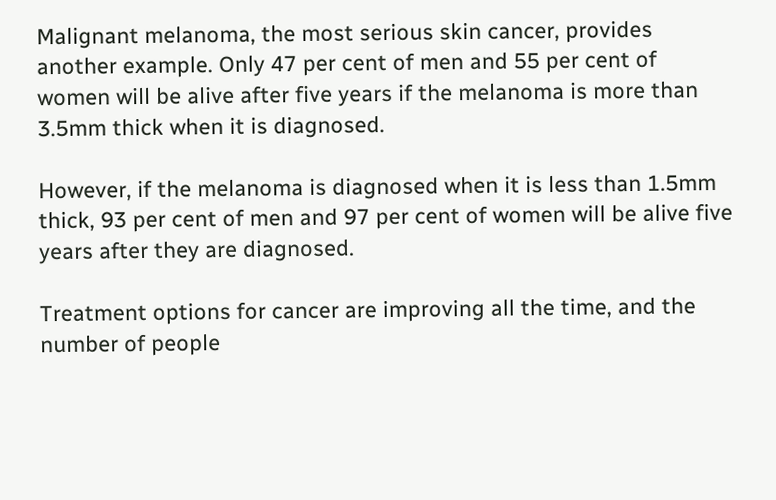Malignant melanoma, the most serious skin cancer, provides another example. Only 47 per cent of men and 55 per cent of women will be alive after five years if the melanoma is more than 3.5mm thick when it is diagnosed.

However, if the melanoma is diagnosed when it is less than 1.5mm thick, 93 per cent of men and 97 per cent of women will be alive five years after they are diagnosed.

Treatment options for cancer are improving all the time, and the number of people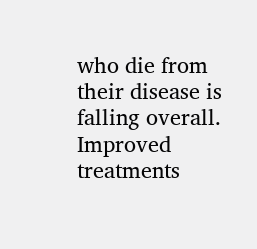who die from their disease is falling overall. Improved treatments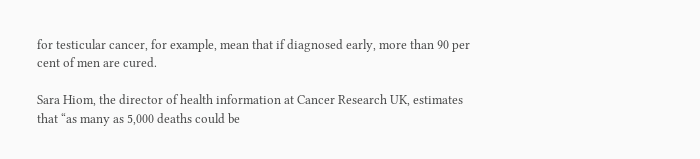for testicular cancer, for example, mean that if diagnosed early, more than 90 per cent of men are cured.

Sara Hiom, the director of health information at Cancer Research UK, estimates that “as many as 5,000 deaths could be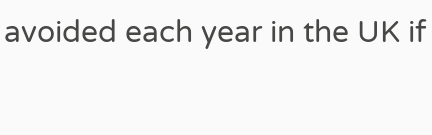avoided each year in the UK if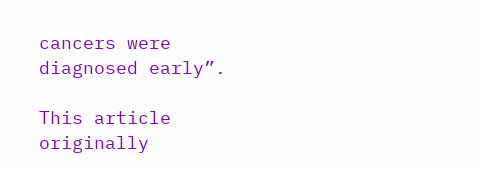cancers were diagnosed early”.

This article originally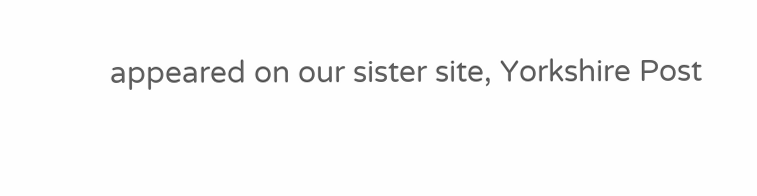appeared on our sister site, Yorkshire Post